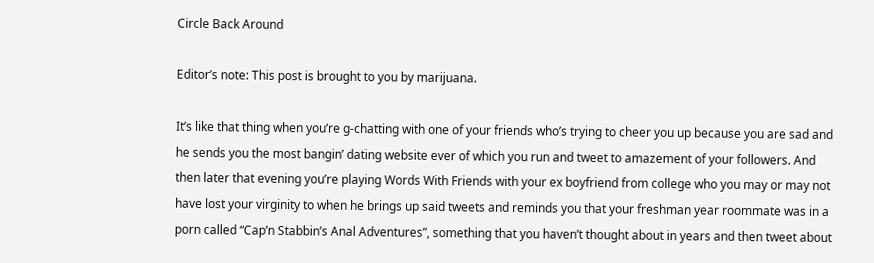Circle Back Around

Editor’s note: This post is brought to you by marijuana.

It’s like that thing when you’re g-chatting with one of your friends who’s trying to cheer you up because you are sad and he sends you the most bangin’ dating website ever of which you run and tweet to amazement of your followers. And then later that evening you’re playing Words With Friends with your ex boyfriend from college who you may or may not have lost your virginity to when he brings up said tweets and reminds you that your freshman year roommate was in a porn called “Cap’n Stabbin’s Anal Adventures”, something that you haven’t thought about in years and then tweet about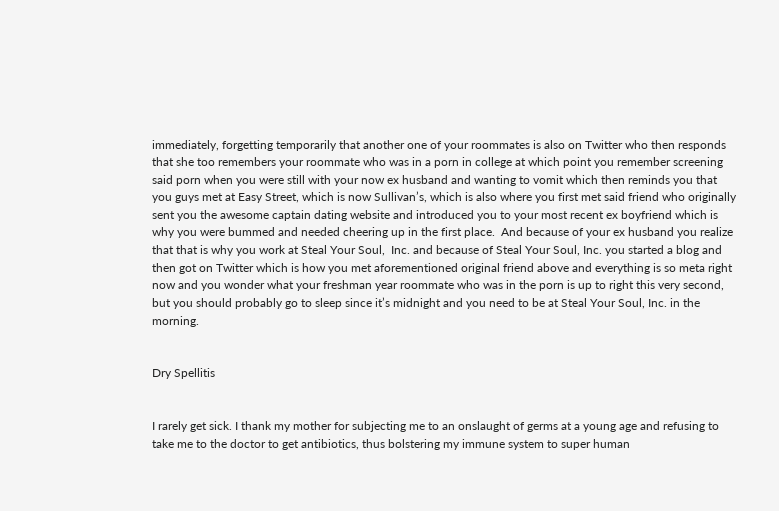immediately, forgetting temporarily that another one of your roommates is also on Twitter who then responds that she too remembers your roommate who was in a porn in college at which point you remember screening said porn when you were still with your now ex husband and wanting to vomit which then reminds you that you guys met at Easy Street, which is now Sullivan’s, which is also where you first met said friend who originally sent you the awesome captain dating website and introduced you to your most recent ex boyfriend which is why you were bummed and needed cheering up in the first place.  And because of your ex husband you realize that that is why you work at Steal Your Soul,  Inc. and because of Steal Your Soul, Inc. you started a blog and then got on Twitter which is how you met aforementioned original friend above and everything is so meta right now and you wonder what your freshman year roommate who was in the porn is up to right this very second, but you should probably go to sleep since it’s midnight and you need to be at Steal Your Soul, Inc. in the morning.


Dry Spellitis


I rarely get sick. I thank my mother for subjecting me to an onslaught of germs at a young age and refusing to take me to the doctor to get antibiotics, thus bolstering my immune system to super human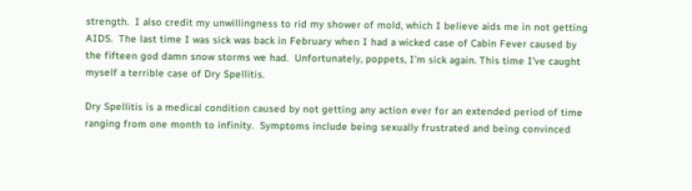strength.  I also credit my unwillingness to rid my shower of mold, which I believe aids me in not getting AIDS.  The last time I was sick was back in February when I had a wicked case of Cabin Fever caused by the fifteen god damn snow storms we had.  Unfortunately, poppets, I’m sick again. This time I’ve caught myself a terrible case of Dry Spellitis.

Dry Spellitis is a medical condition caused by not getting any action ever for an extended period of time ranging from one month to infinity.  Symptoms include being sexually frustrated and being convinced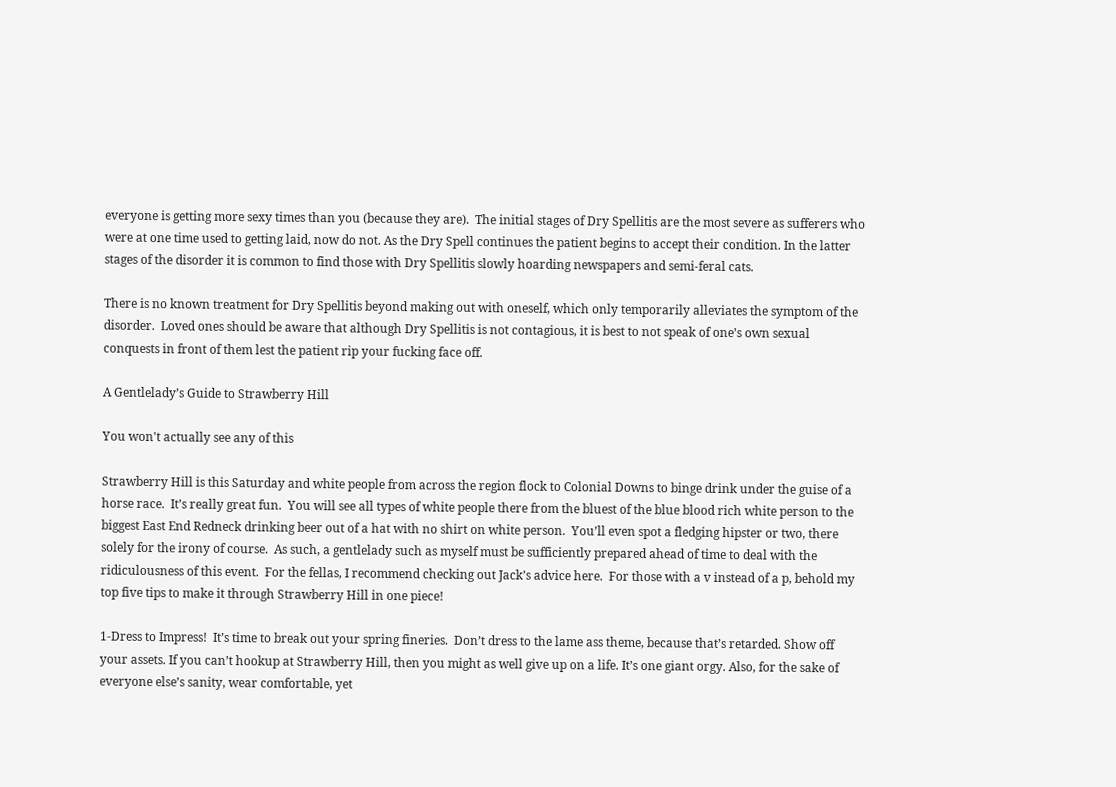everyone is getting more sexy times than you (because they are).  The initial stages of Dry Spellitis are the most severe as sufferers who were at one time used to getting laid, now do not. As the Dry Spell continues the patient begins to accept their condition. In the latter stages of the disorder it is common to find those with Dry Spellitis slowly hoarding newspapers and semi-feral cats.

There is no known treatment for Dry Spellitis beyond making out with oneself, which only temporarily alleviates the symptom of the disorder.  Loved ones should be aware that although Dry Spellitis is not contagious, it is best to not speak of one’s own sexual conquests in front of them lest the patient rip your fucking face off.

A Gentlelady’s Guide to Strawberry Hill

You won't actually see any of this

Strawberry Hill is this Saturday and white people from across the region flock to Colonial Downs to binge drink under the guise of a horse race.  It’s really great fun.  You will see all types of white people there from the bluest of the blue blood rich white person to the biggest East End Redneck drinking beer out of a hat with no shirt on white person.  You’ll even spot a fledging hipster or two, there solely for the irony of course.  As such, a gentlelady such as myself must be sufficiently prepared ahead of time to deal with the ridiculousness of this event.  For the fellas, I recommend checking out Jack’s advice here.  For those with a v instead of a p, behold my top five tips to make it through Strawberry Hill in one piece!

1-Dress to Impress!  It’s time to break out your spring fineries.  Don’t dress to the lame ass theme, because that’s retarded. Show off your assets. If you can’t hookup at Strawberry Hill, then you might as well give up on a life. It’s one giant orgy. Also, for the sake of everyone else’s sanity, wear comfortable, yet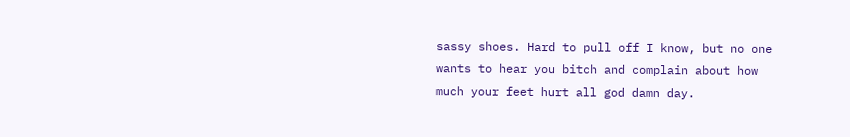sassy shoes. Hard to pull off I know, but no one wants to hear you bitch and complain about how much your feet hurt all god damn day.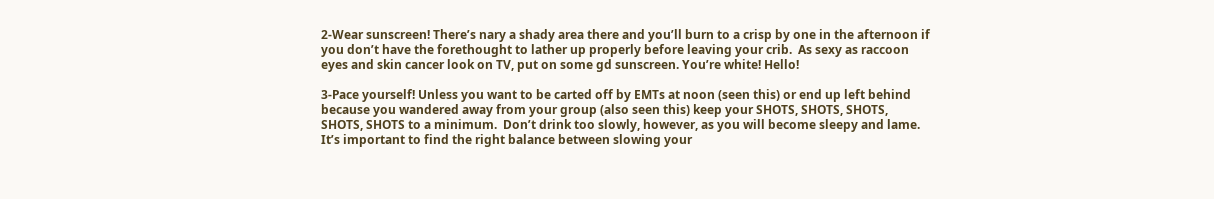2-Wear sunscreen! There’s nary a shady area there and you’ll burn to a crisp by one in the afternoon if you don’t have the forethought to lather up properly before leaving your crib.  As sexy as raccoon eyes and skin cancer look on TV, put on some gd sunscreen. You’re white! Hello!

3-Pace yourself! Unless you want to be carted off by EMTs at noon (seen this) or end up left behind because you wandered away from your group (also seen this) keep your SHOTS, SHOTS, SHOTS, SHOTS, SHOTS to a minimum.  Don’t drink too slowly, however, as you will become sleepy and lame. It’s important to find the right balance between slowing your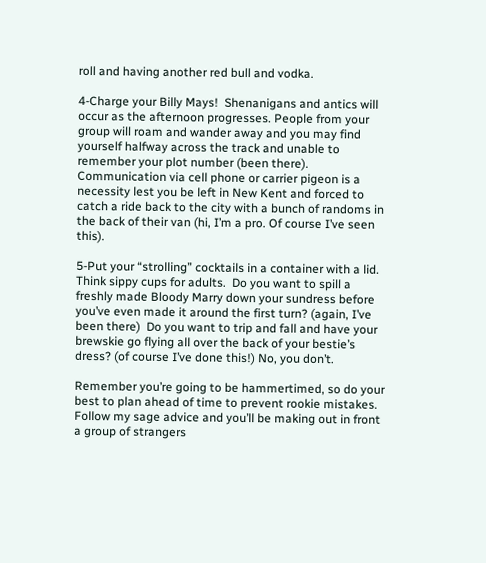roll and having another red bull and vodka.

4-Charge your Billy Mays!  Shenanigans and antics will occur as the afternoon progresses. People from your group will roam and wander away and you may find yourself halfway across the track and unable to remember your plot number (been there).  Communication via cell phone or carrier pigeon is a necessity lest you be left in New Kent and forced to catch a ride back to the city with a bunch of randoms in the back of their van (hi, I’m a pro. Of course I’ve seen this).

5-Put your “strolling” cocktails in a container with a lid. Think sippy cups for adults.  Do you want to spill a freshly made Bloody Marry down your sundress before you’ve even made it around the first turn? (again, I’ve been there)  Do you want to trip and fall and have your brewskie go flying all over the back of your bestie’s dress? (of course I’ve done this!) No, you don’t.

Remember you’re going to be hammertimed, so do your best to plan ahead of time to prevent rookie mistakes.  Follow my sage advice and you’ll be making out in front a group of strangers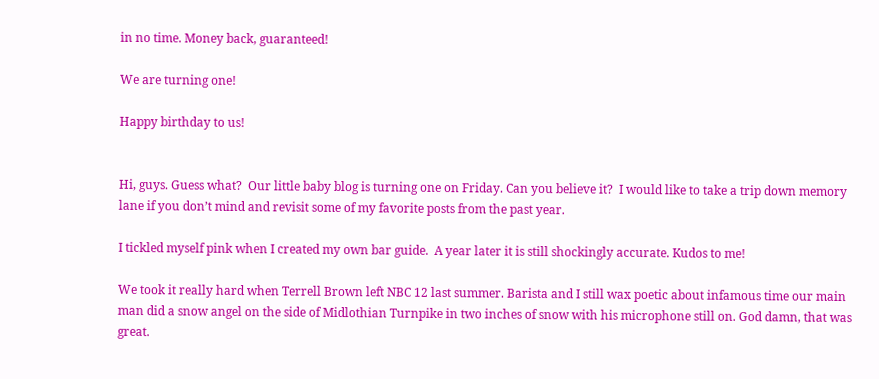in no time. Money back, guaranteed!

We are turning one!

Happy birthday to us!


Hi, guys. Guess what?  Our little baby blog is turning one on Friday. Can you believe it?  I would like to take a trip down memory lane if you don’t mind and revisit some of my favorite posts from the past year.

I tickled myself pink when I created my own bar guide.  A year later it is still shockingly accurate. Kudos to me!

We took it really hard when Terrell Brown left NBC 12 last summer. Barista and I still wax poetic about infamous time our main man did a snow angel on the side of Midlothian Turnpike in two inches of snow with his microphone still on. God damn, that was great.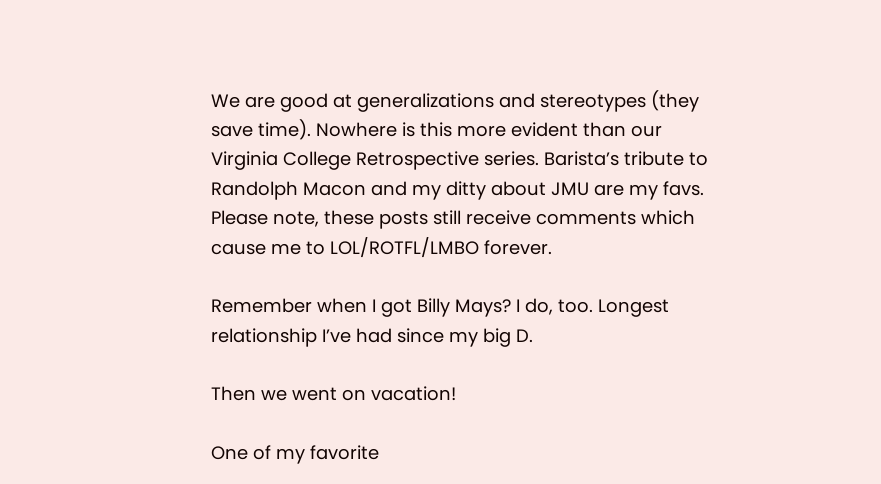We are good at generalizations and stereotypes (they save time). Nowhere is this more evident than our Virginia College Retrospective series. Barista’s tribute to Randolph Macon and my ditty about JMU are my favs.  Please note, these posts still receive comments which cause me to LOL/ROTFL/LMBO forever.

Remember when I got Billy Mays? I do, too. Longest relationship I’ve had since my big D.

Then we went on vacation!

One of my favorite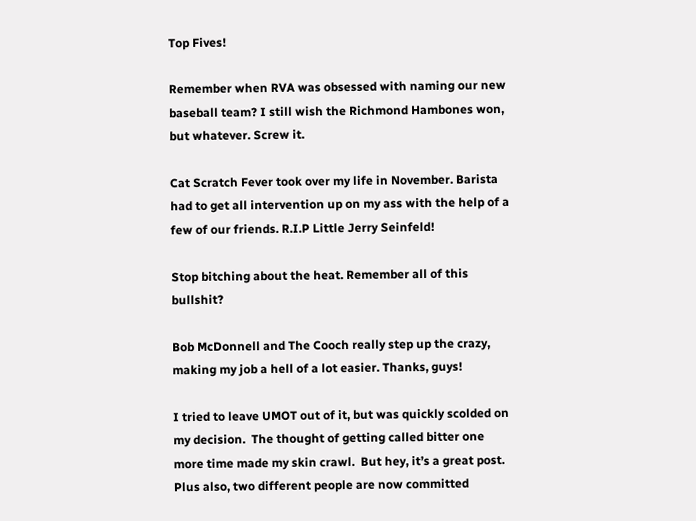Top Fives!

Remember when RVA was obsessed with naming our new baseball team? I still wish the Richmond Hambones won, but whatever. Screw it.

Cat Scratch Fever took over my life in November. Barista had to get all intervention up on my ass with the help of a few of our friends. R.I.P Little Jerry Seinfeld!

Stop bitching about the heat. Remember all of this bullshit?

Bob McDonnell and The Cooch really step up the crazy, making my job a hell of a lot easier. Thanks, guys!

I tried to leave UMOT out of it, but was quickly scolded on my decision.  The thought of getting called bitter one more time made my skin crawl.  But hey, it’s a great post. Plus also, two different people are now committed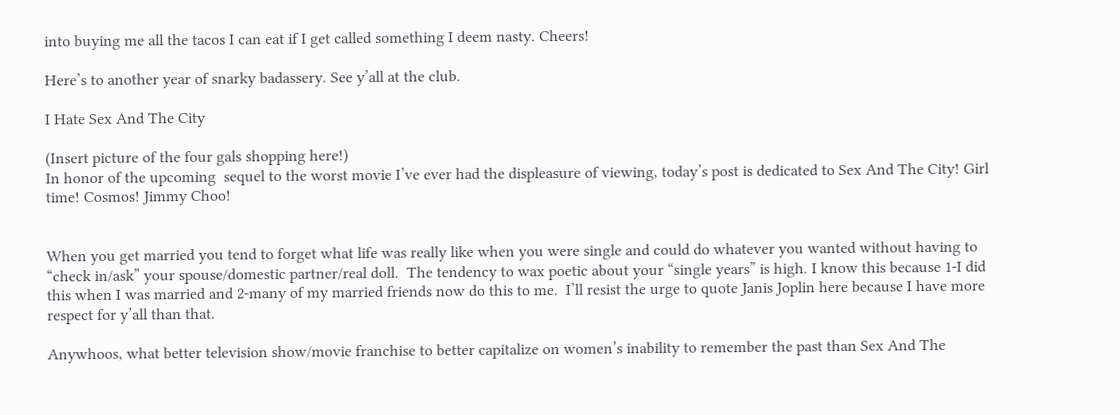into buying me all the tacos I can eat if I get called something I deem nasty. Cheers!

Here’s to another year of snarky badassery. See y’all at the club.

I Hate Sex And The City

(Insert picture of the four gals shopping here!)
In honor of the upcoming  sequel to the worst movie I’ve ever had the displeasure of viewing, today’s post is dedicated to Sex And The City! Girl time! Cosmos! Jimmy Choo!


When you get married you tend to forget what life was really like when you were single and could do whatever you wanted without having to “check in/ask” your spouse/domestic partner/real doll.  The tendency to wax poetic about your “single years” is high. I know this because 1-I did this when I was married and 2-many of my married friends now do this to me.  I’ll resist the urge to quote Janis Joplin here because I have more respect for y’all than that.

Anywhoos, what better television show/movie franchise to better capitalize on women’s inability to remember the past than Sex And The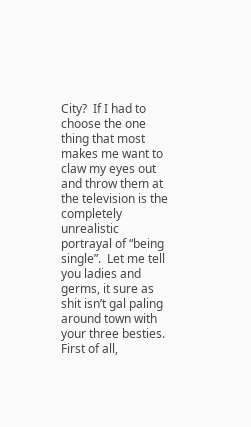City?  If I had to choose the one thing that most makes me want to claw my eyes out and throw them at the television is the completely unrealistic portrayal of “being single”.  Let me tell you ladies and germs, it sure as shit isn’t gal paling around town with your three besties. First of all,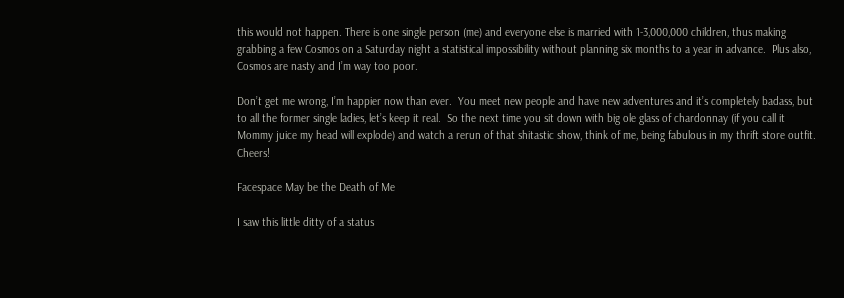this would not happen. There is one single person (me) and everyone else is married with 1-3,000,000 children, thus making grabbing a few Cosmos on a Saturday night a statistical impossibility without planning six months to a year in advance.  Plus also, Cosmos are nasty and I’m way too poor.

Don’t get me wrong, I’m happier now than ever.  You meet new people and have new adventures and it’s completely badass, but to all the former single ladies, let’s keep it real.  So the next time you sit down with big ole glass of chardonnay (if you call it Mommy juice my head will explode) and watch a rerun of that shitastic show, think of me, being fabulous in my thrift store outfit.  Cheers!

Facespace May be the Death of Me

I saw this little ditty of a status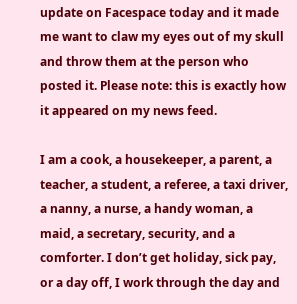update on Facespace today and it made me want to claw my eyes out of my skull and throw them at the person who posted it. Please note: this is exactly how it appeared on my news feed.

I am a cook, a housekeeper, a parent, a teacher, a student, a referee, a taxi driver, a nanny, a nurse, a handy woman, a maid, a secretary, security, and a comforter. I don’t get holiday, sick pay, or a day off, I work through the day and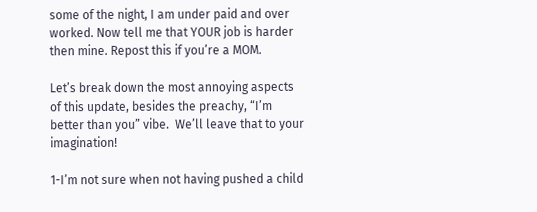some of the night, I am under paid and over worked. Now tell me that YOUR job is harder then mine. Repost this if you’re a MOM.

Let’s break down the most annoying aspects of this update, besides the preachy, “I’m better than you” vibe.  We’ll leave that to your imagination!

1-I’m not sure when not having pushed a child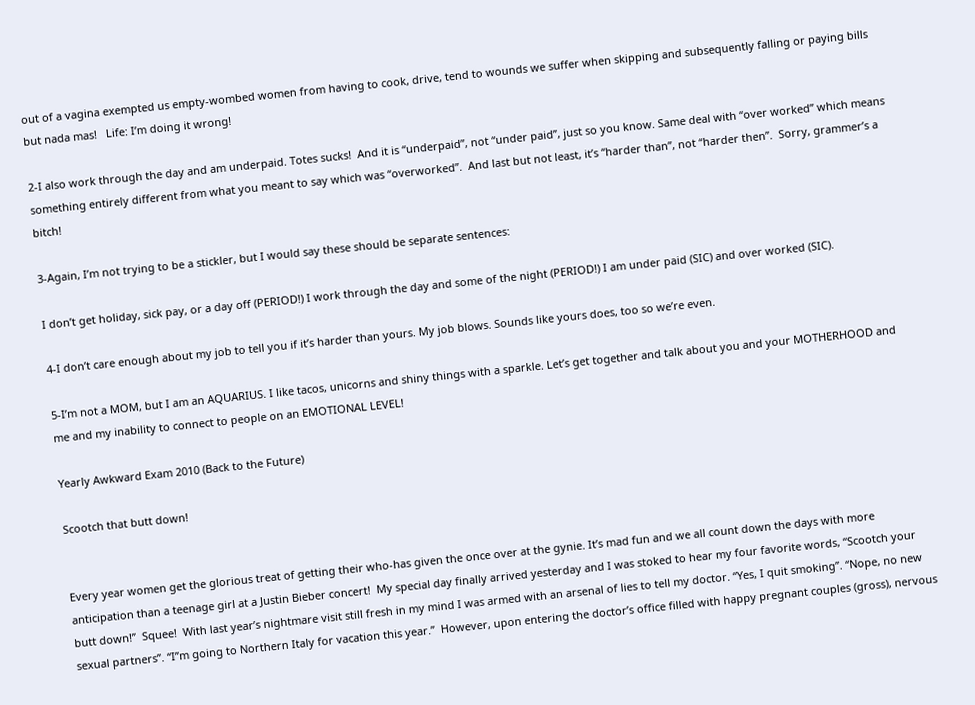out of a vagina exempted us empty-wombed women from having to cook, drive, tend to wounds we suffer when skipping and subsequently falling or paying bills but nada mas!   Life: I’m doing it wrong!

2-I also work through the day and am underpaid. Totes sucks!  And it is “underpaid”, not “under paid”, just so you know. Same deal with “over worked” which means something entirely different from what you meant to say which was “overworked”.  And last but not least, it’s “harder than”, not “harder then”.  Sorry, grammer’s a bitch!

3-Again, I’m not trying to be a stickler, but I would say these should be separate sentences:

I don’t get holiday, sick pay, or a day off (PERIOD!) I work through the day and some of the night (PERIOD!) I am under paid (SIC) and over worked (SIC).

4-I don’t care enough about my job to tell you if it’s harder than yours. My job blows. Sounds like yours does, too so we’re even.

5-I’m not a MOM, but I am an AQUARIUS. I like tacos, unicorns and shiny things with a sparkle. Let’s get together and talk about you and your MOTHERHOOD and me and my inability to connect to people on an EMOTIONAL LEVEL!

Yearly Awkward Exam 2010 (Back to the Future)

Scootch that butt down!


Every year women get the glorious treat of getting their who-has given the once over at the gynie. It’s mad fun and we all count down the days with more anticipation than a teenage girl at a Justin Bieber concert!  My special day finally arrived yesterday and I was stoked to hear my four favorite words, “Scootch your butt down!”  Squee!  With last year’s nightmare visit still fresh in my mind I was armed with an arsenal of lies to tell my doctor. “Yes, I quit smoking”. “Nope, no new sexual partners”. “I”m going to Northern Italy for vacation this year.”  However, upon entering the doctor’s office filled with happy pregnant couples (gross), nervous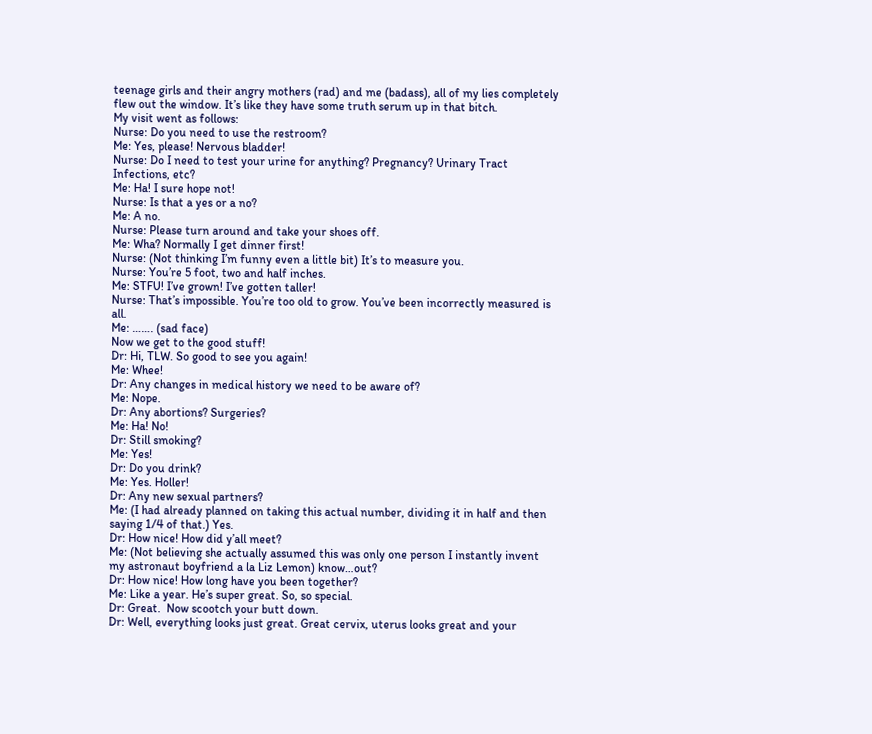teenage girls and their angry mothers (rad) and me (badass), all of my lies completely flew out the window. It’s like they have some truth serum up in that bitch.
My visit went as follows:
Nurse: Do you need to use the restroom?
Me: Yes, please! Nervous bladder!
Nurse: Do I need to test your urine for anything? Pregnancy? Urinary Tract Infections, etc?
Me: Ha! I sure hope not!
Nurse: Is that a yes or a no?
Me: A no.
Nurse: Please turn around and take your shoes off.
Me: Wha? Normally I get dinner first!
Nurse: (Not thinking I’m funny even a little bit) It’s to measure you.
Nurse: You’re 5 foot, two and half inches.
Me: STFU! I’ve grown! I’ve gotten taller!
Nurse: That’s impossible. You’re too old to grow. You’ve been incorrectly measured is all.
Me: ……. (sad face)
Now we get to the good stuff!
Dr: Hi, TLW. So good to see you again!
Me: Whee!
Dr: Any changes in medical history we need to be aware of?
Me: Nope.
Dr: Any abortions? Surgeries?
Me: Ha! No!
Dr: Still smoking?
Me: Yes!
Dr: Do you drink?
Me: Yes. Holler!
Dr: Any new sexual partners?
Me: (I had already planned on taking this actual number, dividing it in half and then saying 1/4 of that.) Yes.
Dr: How nice! How did y’all meet?
Me: (Not believing she actually assumed this was only one person I instantly invent my astronaut boyfriend a la Liz Lemon) know…out?
Dr: How nice! How long have you been together?
Me: Like a year. He’s super great. So, so special.
Dr: Great.  Now scootch your butt down.
Dr: Well, everything looks just great. Great cervix, uterus looks great and your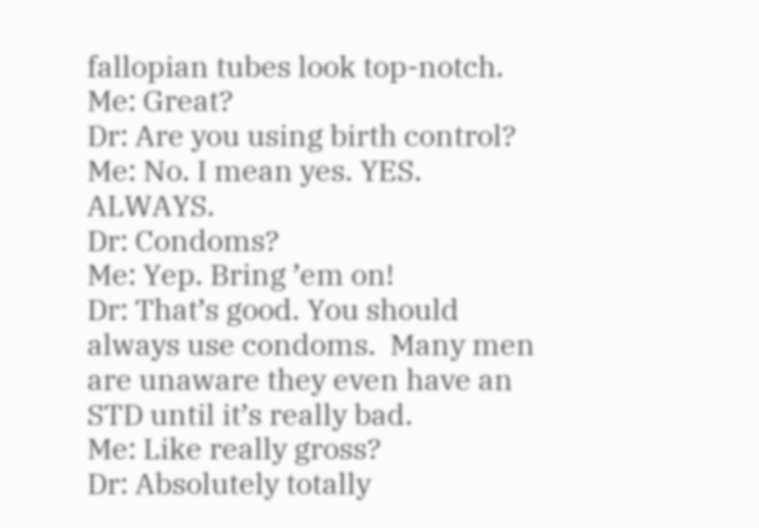fallopian tubes look top-notch.
Me: Great?
Dr: Are you using birth control?
Me: No. I mean yes. YES. ALWAYS.
Dr: Condoms?
Me: Yep. Bring ’em on!
Dr: That’s good. You should always use condoms.  Many men are unaware they even have an STD until it’s really bad.
Me: Like really gross?
Dr: Absolutely totally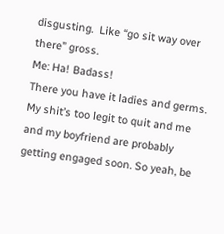disgusting.  Like “go sit way over there” gross.
Me: Ha! Badass!
There you have it ladies and germs. My shit’s too legit to quit and me and my boyfriend are probably getting engaged soon. So yeah, be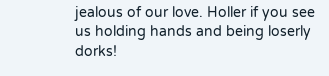jealous of our love. Holler if you see us holding hands and being loserly dorks!